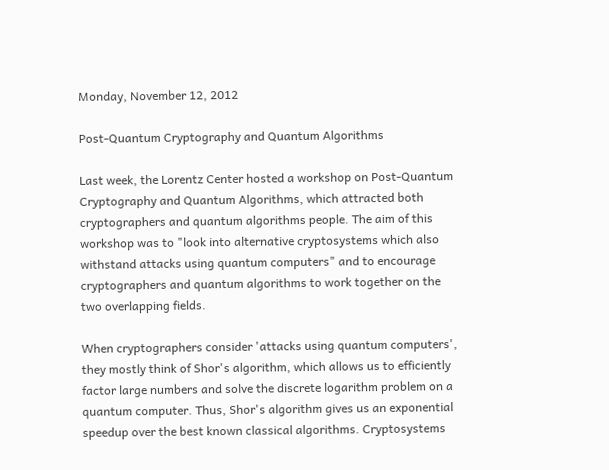Monday, November 12, 2012

Post-Quantum Cryptography and Quantum Algorithms

Last week, the Lorentz Center hosted a workshop on Post-Quantum Cryptography and Quantum Algorithms, which attracted both cryptographers and quantum algorithms people. The aim of this workshop was to "look into alternative cryptosystems which also withstand attacks using quantum computers" and to encourage cryptographers and quantum algorithms to work together on the two overlapping fields.

When cryptographers consider 'attacks using quantum computers', they mostly think of Shor's algorithm, which allows us to efficiently factor large numbers and solve the discrete logarithm problem on a quantum computer. Thus, Shor's algorithm gives us an exponential speedup over the best known classical algorithms. Cryptosystems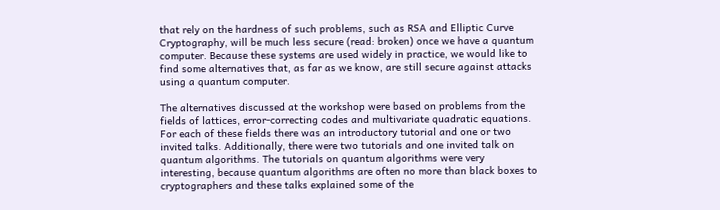that rely on the hardness of such problems, such as RSA and Elliptic Curve Cryptography, will be much less secure (read: broken) once we have a quantum computer. Because these systems are used widely in practice, we would like to find some alternatives that, as far as we know, are still secure against attacks using a quantum computer.

The alternatives discussed at the workshop were based on problems from the fields of lattices, error-correcting codes and multivariate quadratic equations. For each of these fields there was an introductory tutorial and one or two invited talks. Additionally, there were two tutorials and one invited talk on quantum algorithms. The tutorials on quantum algorithms were very interesting, because quantum algorithms are often no more than black boxes to cryptographers and these talks explained some of the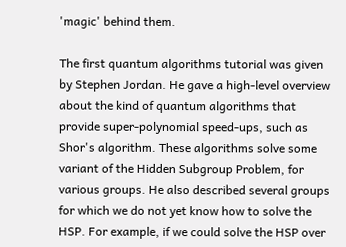'magic' behind them.

The first quantum algorithms tutorial was given by Stephen Jordan. He gave a high-level overview about the kind of quantum algorithms that provide super-polynomial speed-ups, such as Shor's algorithm. These algorithms solve some variant of the Hidden Subgroup Problem, for various groups. He also described several groups for which we do not yet know how to solve the HSP. For example, if we could solve the HSP over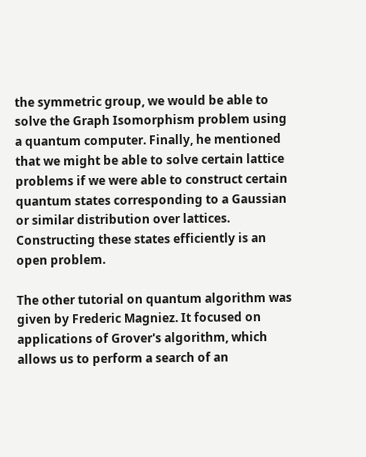the symmetric group, we would be able to solve the Graph Isomorphism problem using a quantum computer. Finally, he mentioned that we might be able to solve certain lattice problems if we were able to construct certain quantum states corresponding to a Gaussian or similar distribution over lattices. Constructing these states efficiently is an open problem.

The other tutorial on quantum algorithm was given by Frederic Magniez. It focused on applications of Grover's algorithm, which allows us to perform a search of an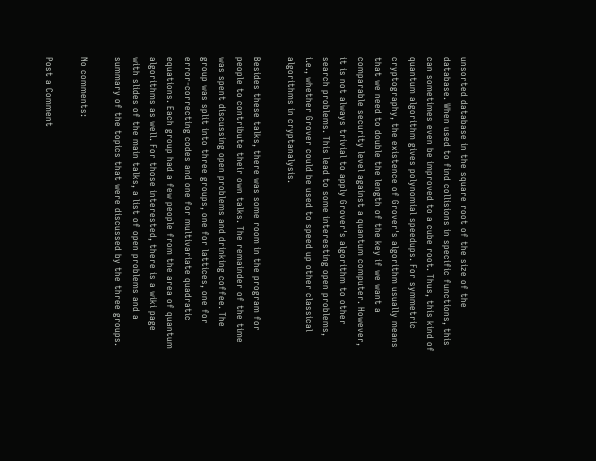unsorted database in the square root of the size of the database. When used to find collisions in specific functions, this can sometimes even be improved to a cube root. Thus, this kind of quantum algorithm gives polynomial speedups. For symmetric cryptography, the existence of Grover's algorithm usually means that we need to double the length of the key if we want a comparable security level against a quantum computer. However, it is not always trivial to apply Grover's algorithm to other search problems. This lead to some interesting open problems, i.e., whether Grover could be used to speed up other classical algorithms in cryptanalysis.

Besides these talks, there was some room in the program for people to contribute their own talks. The remainder of the time was spent discussing open problems and drinking coffee. The group was split into three groups, one for lattices, one for error-correcting codes and one for multivariate quadratic equations. Each group had a few people from the area of quantum algorithms as well. For those interested, there is a wiki page with slides of the main talks, a list of open problems and a summary of the topics that were discussed by the three groups.

No comments:

Post a Comment